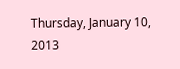Thursday, January 10, 2013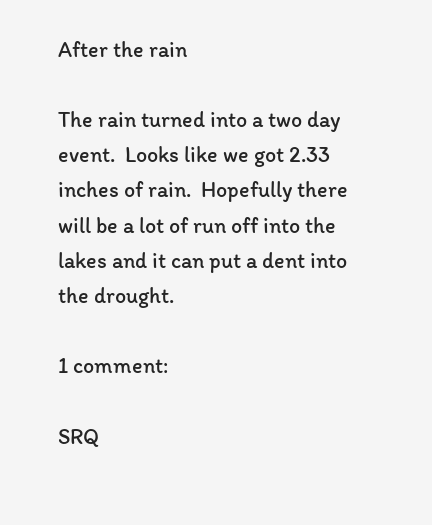After the rain

The rain turned into a two day event.  Looks like we got 2.33 inches of rain.  Hopefully there will be a lot of run off into the lakes and it can put a dent into the drought.

1 comment:

SRQ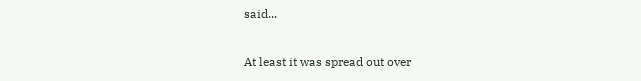said...

At least it was spread out over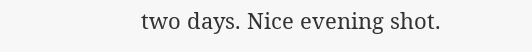two days. Nice evening shot.